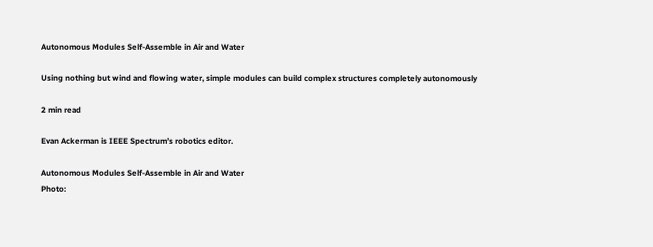Autonomous Modules Self-Assemble in Air and Water

Using nothing but wind and flowing water, simple modules can build complex structures completely autonomously

2 min read

Evan Ackerman is IEEE Spectrum’s robotics editor.

Autonomous Modules Self-Assemble in Air and Water
Photo: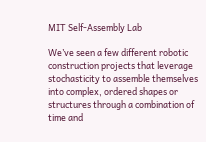MIT Self-Assembly Lab

We’ve seen a few different robotic construction projects that leverage stochasticity to assemble themselves into complex, ordered shapes or structures through a combination of time and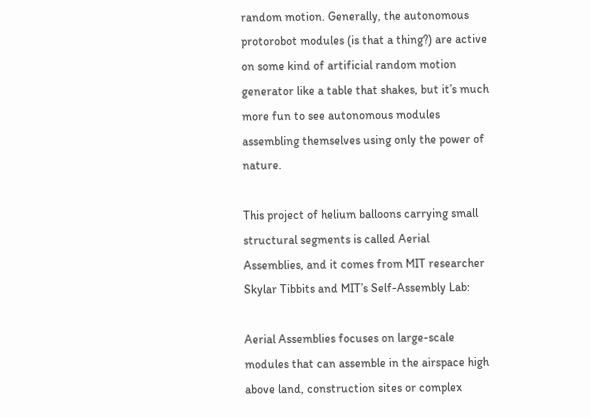random motion. Generally, the autonomous protorobot modules (is that a thing?) are active on some kind of artificial random motion generator like a table that shakes, but it’s much more fun to see autonomous modules assembling themselves using only the power of nature.

This project of helium balloons carrying small structural segments is called Aerial Assemblies, and it comes from MIT researcher Skylar Tibbits and MIT’s Self-Assembly Lab:

Aerial Assemblies focuses on large-scale modules that can assemble in the airspace high above land, construction sites or complex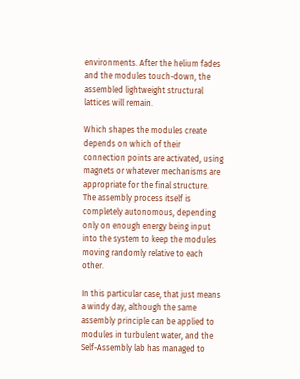environments. After the helium fades and the modules touch-down, the assembled lightweight structural lattices will remain.

Which shapes the modules create depends on which of their connection points are activated, using magnets or whatever mechanisms are appropriate for the final structure. The assembly process itself is completely autonomous, depending only on enough energy being input into the system to keep the modules moving randomly relative to each other.

In this particular case, that just means a windy day, although the same assembly principle can be applied to modules in turbulent water, and the Self-Assembly lab has managed to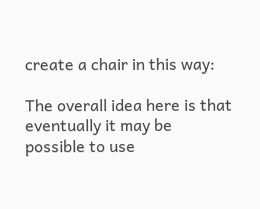create a chair in this way:

The overall idea here is that eventually it may be possible to use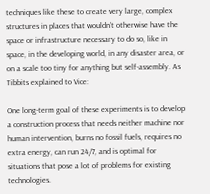techniques like these to create very large, complex structures in places that wouldn’t otherwise have the space or infrastructure necessary to do so, like in space, in the developing world, in any disaster area, or on a scale too tiny for anything but self-assembly. As Tibbits explained to Vice:

One long-term goal of these experiments is to develop a construction process that needs neither machine nor human intervention, burns no fossil fuels, requires no extra energy, can run 24/7, and is optimal for situations that pose a lot of problems for existing technologies.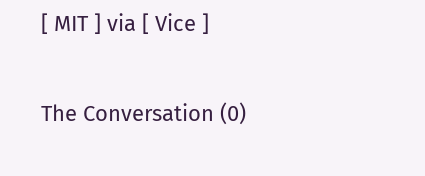[ MIT ] via [ Vice ]

The Conversation (0)